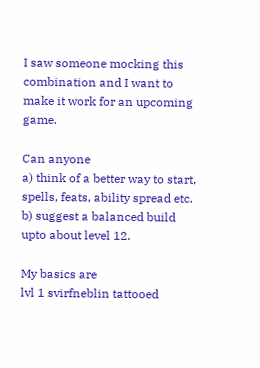I saw someone mocking this combination and I want to make it work for an upcoming game.

Can anyone
a) think of a better way to start, spells, feats, ability spread etc.
b) suggest a balanced build upto about level 12.

My basics are
lvl 1 svirfneblin tattooed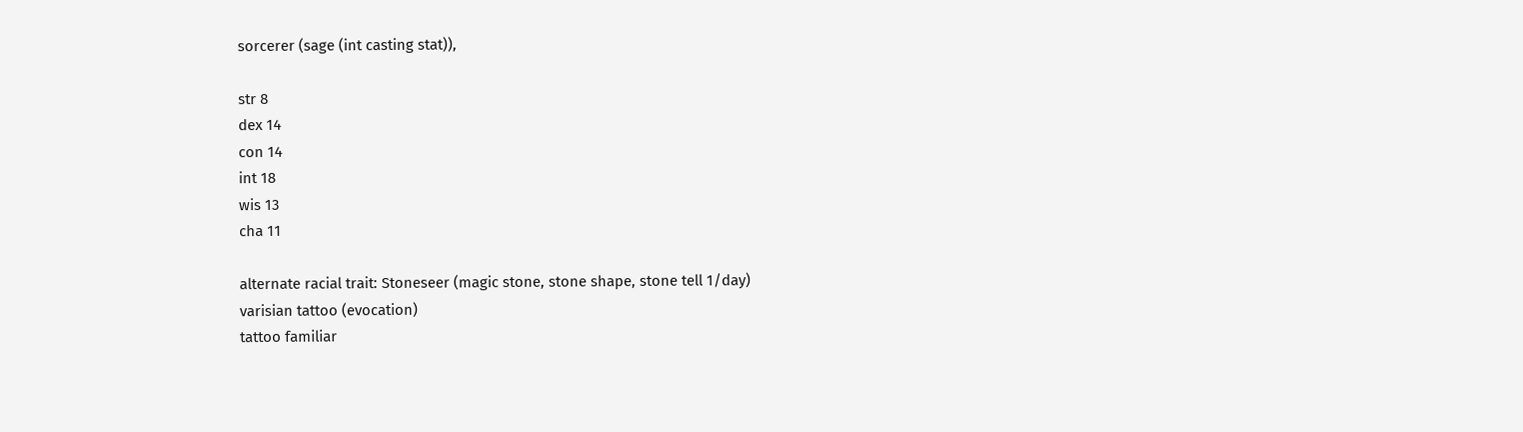sorcerer (sage (int casting stat)),

str 8
dex 14
con 14
int 18
wis 13
cha 11

alternate racial trait: Stoneseer (magic stone, stone shape, stone tell 1/day)
varisian tattoo (evocation)
tattoo familiar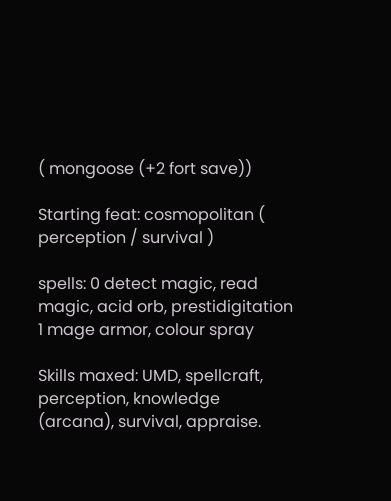( mongoose (+2 fort save))

Starting feat: cosmopolitan ( perception / survival )

spells: 0 detect magic, read magic, acid orb, prestidigitation
1 mage armor, colour spray

Skills maxed: UMD, spellcraft, perception, knowledge (arcana), survival, appraise.